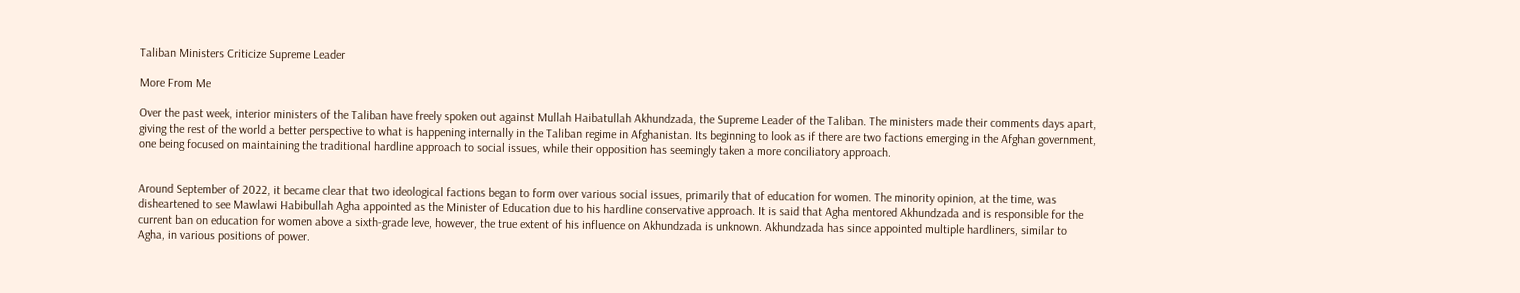Taliban Ministers Criticize Supreme Leader

More From Me

Over the past week, interior ministers of the Taliban have freely spoken out against Mullah Haibatullah Akhundzada, the Supreme Leader of the Taliban. The ministers made their comments days apart, giving the rest of the world a better perspective to what is happening internally in the Taliban regime in Afghanistan. Its beginning to look as if there are two factions emerging in the Afghan government, one being focused on maintaining the traditional hardline approach to social issues, while their opposition has seemingly taken a more conciliatory approach.


Around September of 2022, it became clear that two ideological factions began to form over various social issues, primarily that of education for women. The minority opinion, at the time, was disheartened to see Mawlawi Habibullah Agha appointed as the Minister of Education due to his hardline conservative approach. It is said that Agha mentored Akhundzada and is responsible for the current ban on education for women above a sixth-grade leve, however, the true extent of his influence on Akhundzada is unknown. Akhundzada has since appointed multiple hardliners, similar to Agha, in various positions of power.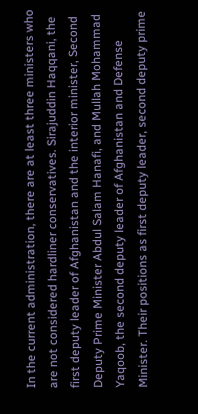In the current administration, there are at least three ministers who are not considered hardliner conservatives. Sirajuddin Haqqani, the first deputy leader of Afghanistan and the interior minister, Second Deputy Prime Minister Abdul Salam Hanafi, and Mullah Mohammad Yaqoob, the second deputy leader of Afghanistan and Defense Minister. Their positions as first deputy leader, second deputy prime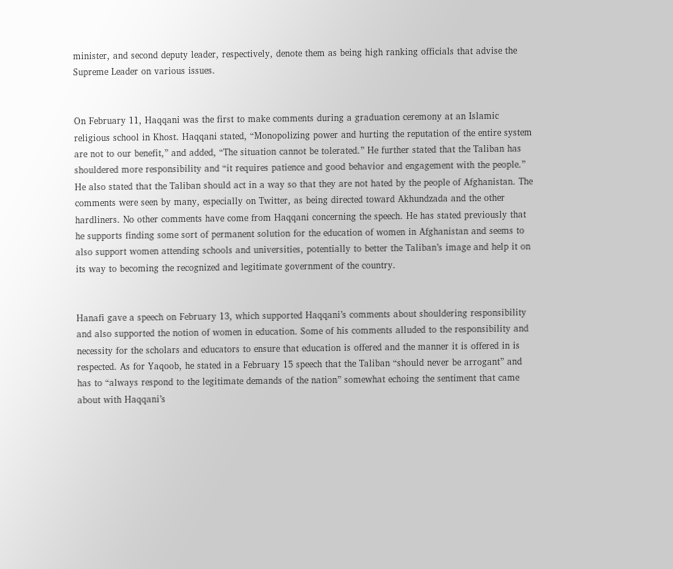minister, and second deputy leader, respectively, denote them as being high ranking officials that advise the Supreme Leader on various issues.


On February 11, Haqqani was the first to make comments during a graduation ceremony at an Islamic religious school in Khost. Haqqani stated, “Monopolizing power and hurting the reputation of the entire system are not to our benefit,” and added, “The situation cannot be tolerated.” He further stated that the Taliban has shouldered more responsibility and “it requires patience and good behavior and engagement with the people.” He also stated that the Taliban should act in a way so that they are not hated by the people of Afghanistan. The comments were seen by many, especially on Twitter, as being directed toward Akhundzada and the other hardliners. No other comments have come from Haqqani concerning the speech. He has stated previously that he supports finding some sort of permanent solution for the education of women in Afghanistan and seems to also support women attending schools and universities, potentially to better the Taliban’s image and help it on its way to becoming the recognized and legitimate government of the country.


Hanafi gave a speech on February 13, which supported Haqqani’s comments about shouldering responsibility and also supported the notion of women in education. Some of his comments alluded to the responsibility and necessity for the scholars and educators to ensure that education is offered and the manner it is offered in is respected. As for Yaqoob, he stated in a February 15 speech that the Taliban “should never be arrogant” and has to “always respond to the legitimate demands of the nation” somewhat echoing the sentiment that came about with Haqqani’s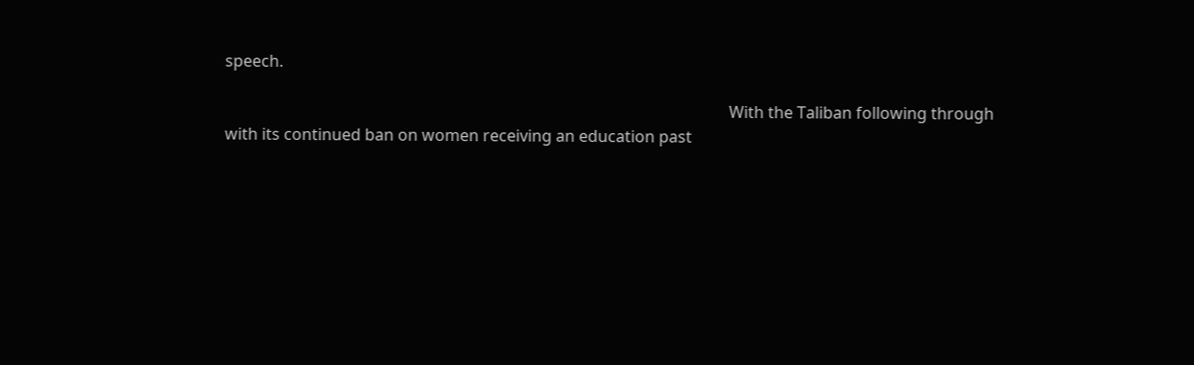speech.

                                                                                                                              With the Taliban following through with its continued ban on women receiving an education past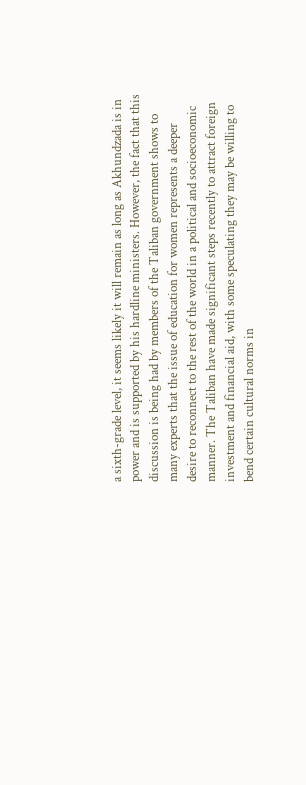a sixth-grade level, it seems likely it will remain as long as Akhundzada is in power and is supported by his hardline ministers. However, the fact that this discussion is being had by members of the Taliban government shows to many experts that the issue of education for women represents a deeper desire to reconnect to the rest of the world in a political and socioeconomic manner. The Taliban have made significant steps recently to attract foreign investment and financial aid, with some speculating they may be willing to bend certain cultural norms in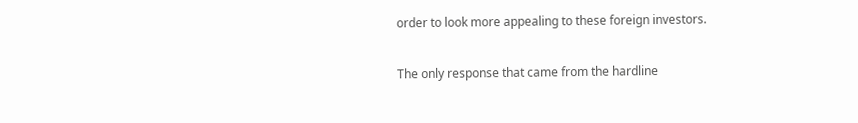order to look more appealing to these foreign investors.

The only response that came from the hardline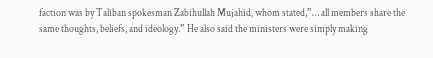faction was by Taliban spokesman Zabihullah Mujahid, whom stated,”… all members share the same thoughts, beliefs, and ideology.” He also said the ministers were simply making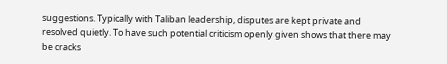suggestions. Typically with Taliban leadership, disputes are kept private and resolved quietly. To have such potential criticism openly given shows that there may be cracks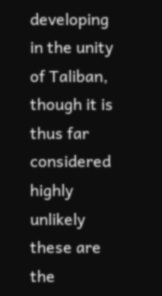developing in the unity of Taliban, though it is thus far considered highly unlikely these are the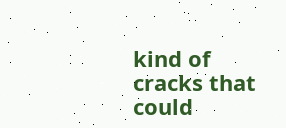kind of cracks that could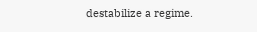destabilize a regime.